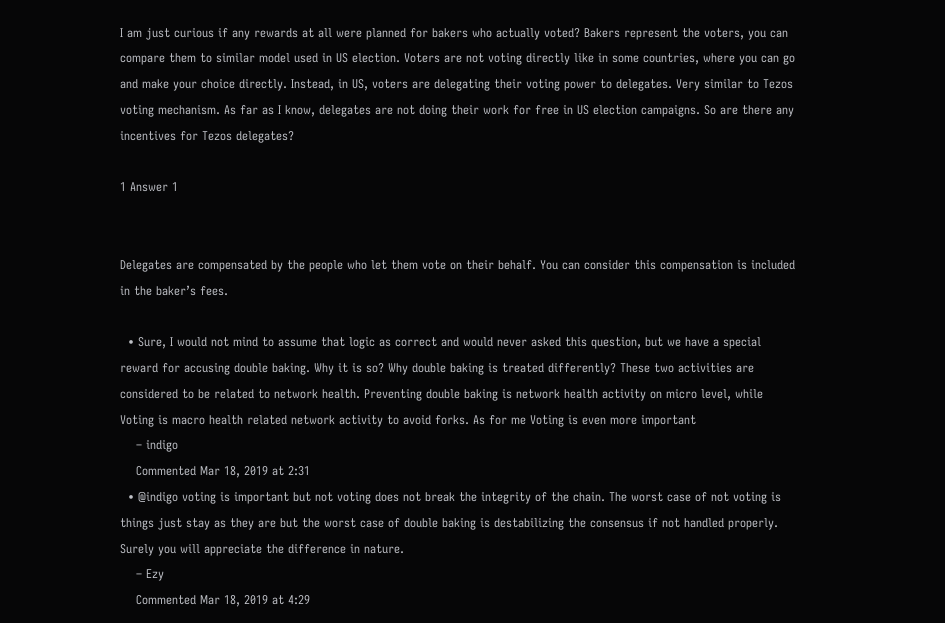I am just curious if any rewards at all were planned for bakers who actually voted? Bakers represent the voters, you can compare them to similar model used in US election. Voters are not voting directly like in some countries, where you can go and make your choice directly. Instead, in US, voters are delegating their voting power to delegates. Very similar to Tezos voting mechanism. As far as I know, delegates are not doing their work for free in US election campaigns. So are there any incentives for Tezos delegates?

1 Answer 1


Delegates are compensated by the people who let them vote on their behalf. You can consider this compensation is included in the baker’s fees.

  • Sure, I would not mind to assume that logic as correct and would never asked this question, but we have a special reward for accusing double baking. Why it is so? Why double baking is treated differently? These two activities are considered to be related to network health. Preventing double baking is network health activity on micro level, while Voting is macro health related network activity to avoid forks. As for me Voting is even more important
    – indigo
    Commented Mar 18, 2019 at 2:31
  • @indigo voting is important but not voting does not break the integrity of the chain. The worst case of not voting is things just stay as they are but the worst case of double baking is destabilizing the consensus if not handled properly. Surely you will appreciate the difference in nature.
    – Ezy
    Commented Mar 18, 2019 at 4:29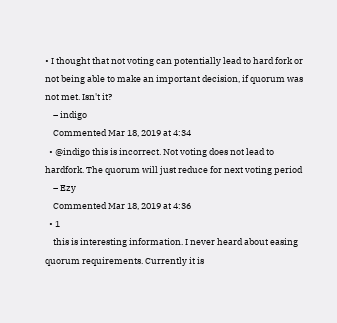• I thought that not voting can potentially lead to hard fork or not being able to make an important decision, if quorum was not met. Isn't it?
    – indigo
    Commented Mar 18, 2019 at 4:34
  • @indigo this is incorrect. Not voting does not lead to hardfork. The quorum will just reduce for next voting period
    – Ezy
    Commented Mar 18, 2019 at 4:36
  • 1
    this is interesting information. I never heard about easing quorum requirements. Currently it is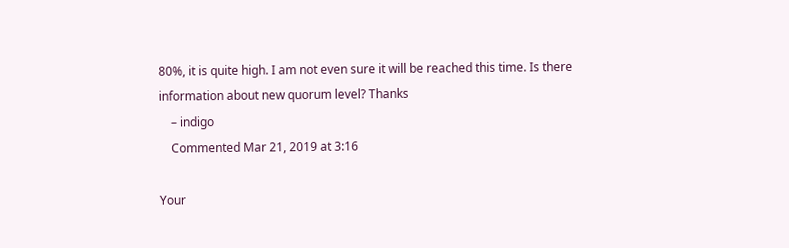80%, it is quite high. I am not even sure it will be reached this time. Is there information about new quorum level? Thanks
    – indigo
    Commented Mar 21, 2019 at 3:16

Your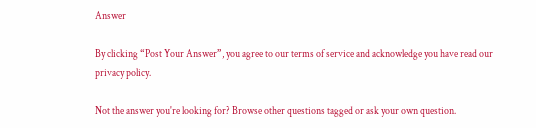Answer

By clicking “Post Your Answer”, you agree to our terms of service and acknowledge you have read our privacy policy.

Not the answer you're looking for? Browse other questions tagged or ask your own question.